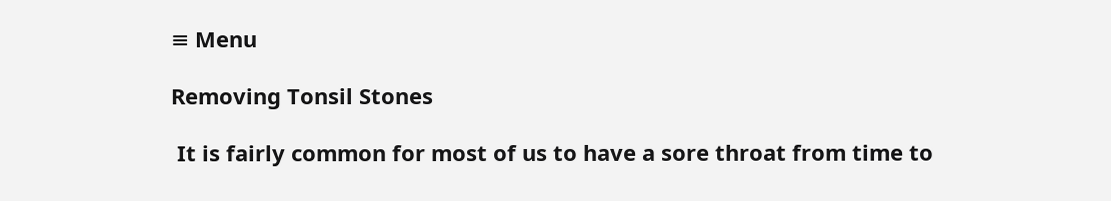≡ Menu

Removing Tonsil Stones

 It is fairly common for most of us to have a sore throat from time to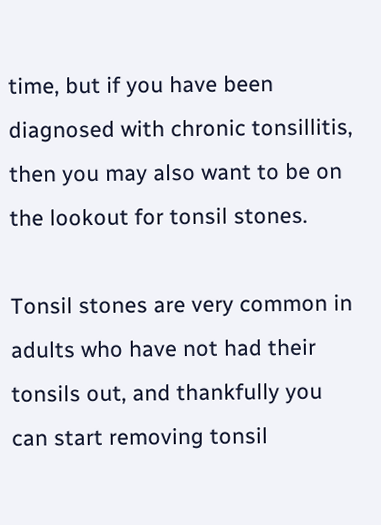time, but if you have been diagnosed with chronic tonsillitis, then you may also want to be on the lookout for tonsil stones.

Tonsil stones are very common in adults who have not had their tonsils out, and thankfully you can start removing tonsil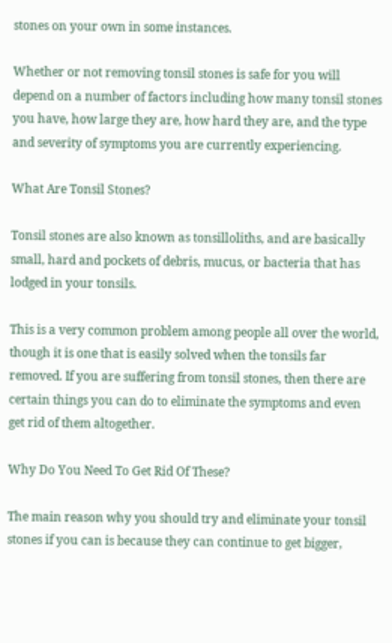stones on your own in some instances.

Whether or not removing tonsil stones is safe for you will depend on a number of factors including how many tonsil stones you have, how large they are, how hard they are, and the type and severity of symptoms you are currently experiencing.

What Are Tonsil Stones?

Tonsil stones are also known as tonsilloliths, and are basically small, hard and pockets of debris, mucus, or bacteria that has lodged in your tonsils.

This is a very common problem among people all over the world, though it is one that is easily solved when the tonsils far removed. If you are suffering from tonsil stones, then there are certain things you can do to eliminate the symptoms and even get rid of them altogether.

Why Do You Need To Get Rid Of These?

The main reason why you should try and eliminate your tonsil stones if you can is because they can continue to get bigger,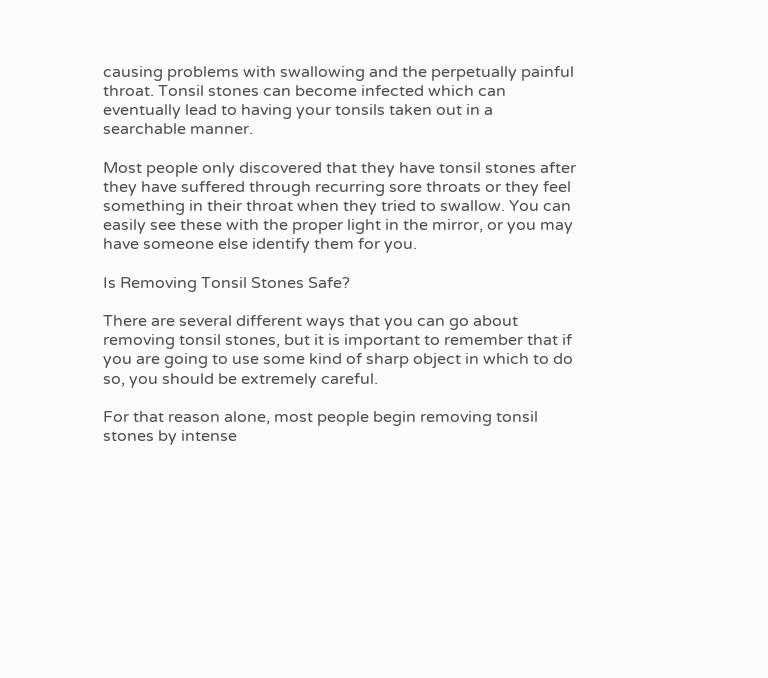causing problems with swallowing and the perpetually painful throat. Tonsil stones can become infected which can eventually lead to having your tonsils taken out in a searchable manner.

Most people only discovered that they have tonsil stones after they have suffered through recurring sore throats or they feel something in their throat when they tried to swallow. You can easily see these with the proper light in the mirror, or you may have someone else identify them for you.

Is Removing Tonsil Stones Safe?

There are several different ways that you can go about removing tonsil stones, but it is important to remember that if you are going to use some kind of sharp object in which to do so, you should be extremely careful.

For that reason alone, most people begin removing tonsil stones by intense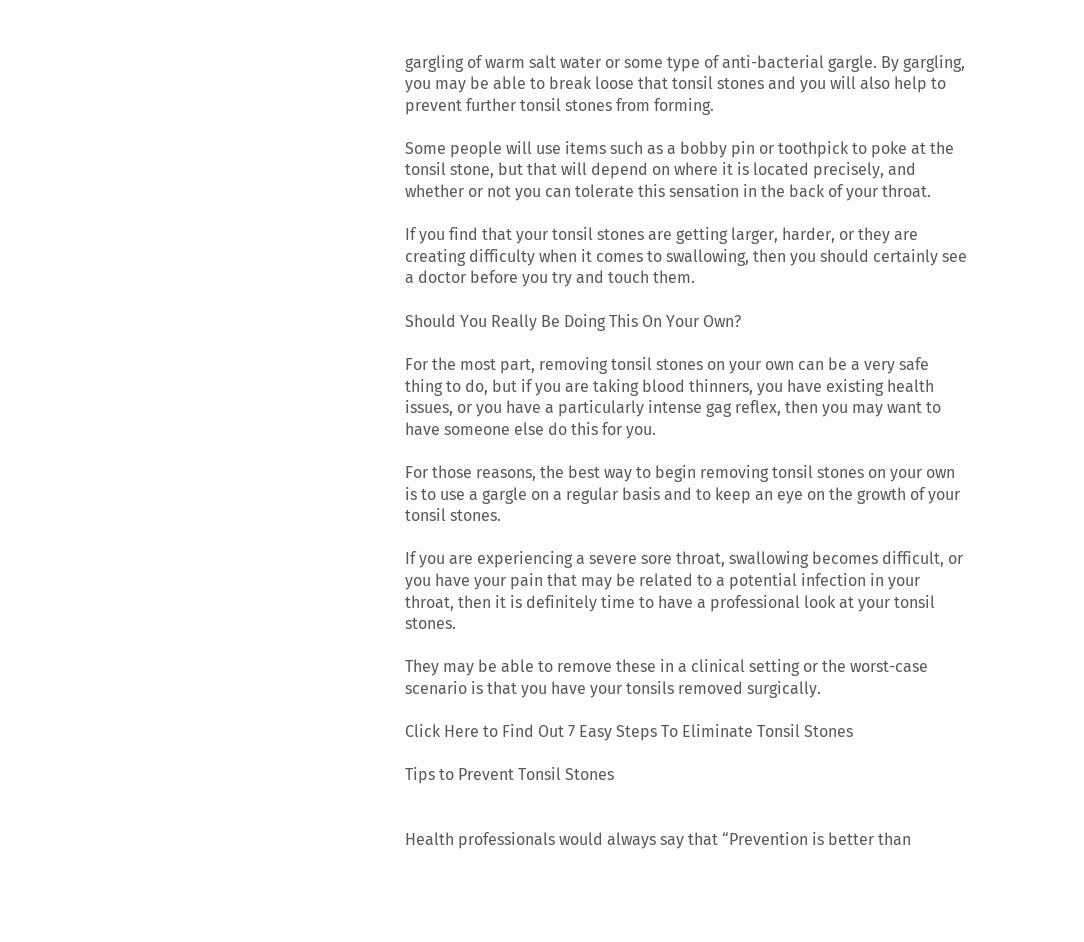gargling of warm salt water or some type of anti-bacterial gargle. By gargling, you may be able to break loose that tonsil stones and you will also help to prevent further tonsil stones from forming.

Some people will use items such as a bobby pin or toothpick to poke at the tonsil stone, but that will depend on where it is located precisely, and whether or not you can tolerate this sensation in the back of your throat.

If you find that your tonsil stones are getting larger, harder, or they are creating difficulty when it comes to swallowing, then you should certainly see a doctor before you try and touch them.

Should You Really Be Doing This On Your Own?

For the most part, removing tonsil stones on your own can be a very safe thing to do, but if you are taking blood thinners, you have existing health issues, or you have a particularly intense gag reflex, then you may want to have someone else do this for you.

For those reasons, the best way to begin removing tonsil stones on your own is to use a gargle on a regular basis and to keep an eye on the growth of your tonsil stones.

If you are experiencing a severe sore throat, swallowing becomes difficult, or you have your pain that may be related to a potential infection in your throat, then it is definitely time to have a professional look at your tonsil stones.

They may be able to remove these in a clinical setting or the worst-case scenario is that you have your tonsils removed surgically.

Click Here to Find Out 7 Easy Steps To Eliminate Tonsil Stones

Tips to Prevent Tonsil Stones


Health professionals would always say that “Prevention is better than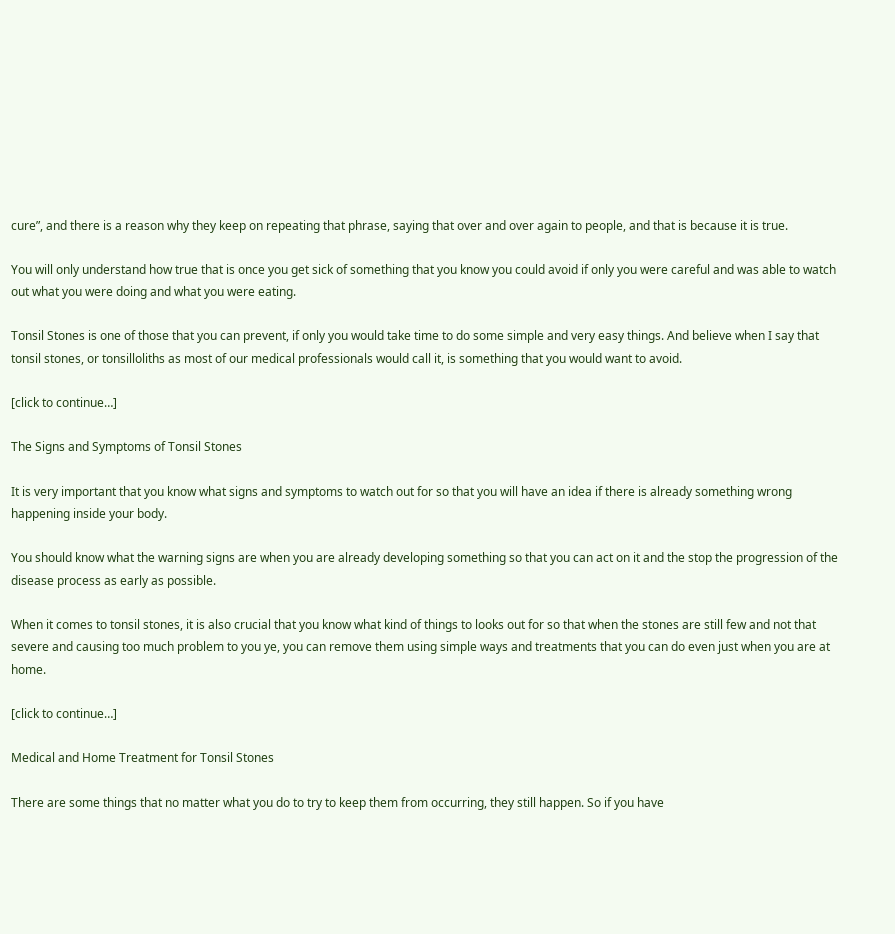cure”, and there is a reason why they keep on repeating that phrase, saying that over and over again to people, and that is because it is true.

You will only understand how true that is once you get sick of something that you know you could avoid if only you were careful and was able to watch out what you were doing and what you were eating.

Tonsil Stones is one of those that you can prevent, if only you would take time to do some simple and very easy things. And believe when I say that tonsil stones, or tonsilloliths as most of our medical professionals would call it, is something that you would want to avoid.

[click to continue…]

The Signs and Symptoms of Tonsil Stones

It is very important that you know what signs and symptoms to watch out for so that you will have an idea if there is already something wrong happening inside your body.

You should know what the warning signs are when you are already developing something so that you can act on it and the stop the progression of the disease process as early as possible.

When it comes to tonsil stones, it is also crucial that you know what kind of things to looks out for so that when the stones are still few and not that severe and causing too much problem to you ye, you can remove them using simple ways and treatments that you can do even just when you are at home.

[click to continue…]

Medical and Home Treatment for Tonsil Stones

There are some things that no matter what you do to try to keep them from occurring, they still happen. So if you have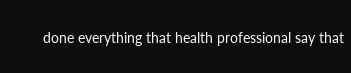done everything that health professional say that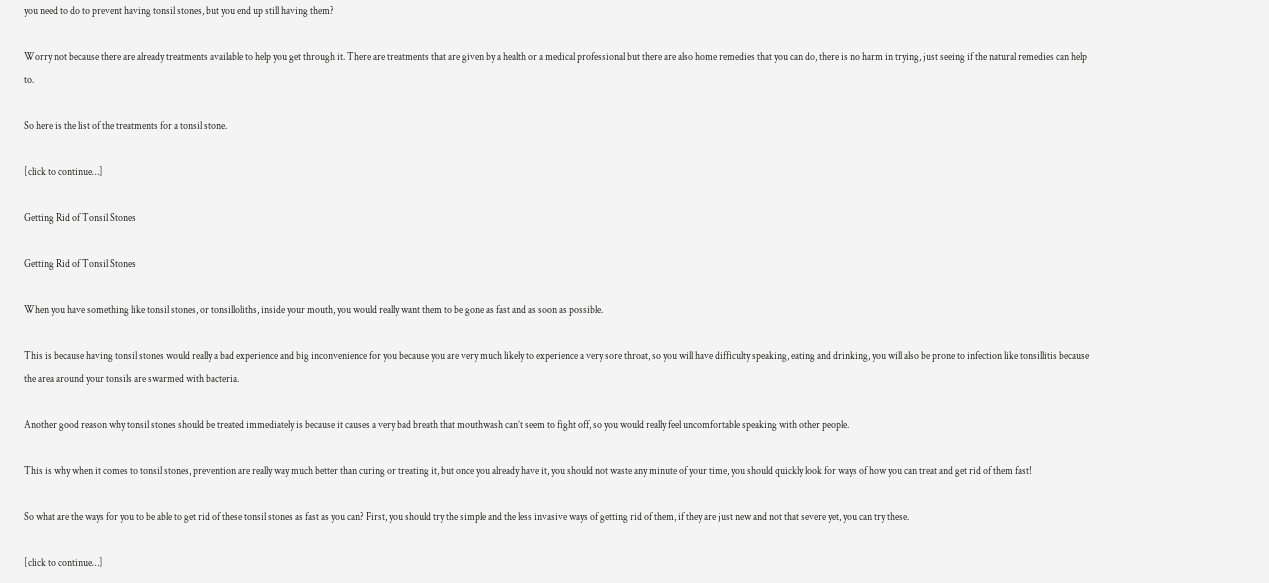you need to do to prevent having tonsil stones, but you end up still having them?

Worry not because there are already treatments available to help you get through it. There are treatments that are given by a health or a medical professional but there are also home remedies that you can do, there is no harm in trying, just seeing if the natural remedies can help to.

So here is the list of the treatments for a tonsil stone.

[click to continue…]

Getting Rid of Tonsil Stones

Getting Rid of Tonsil Stones

When you have something like tonsil stones, or tonsilloliths, inside your mouth, you would really want them to be gone as fast and as soon as possible.

This is because having tonsil stones would really a bad experience and big inconvenience for you because you are very much likely to experience a very sore throat, so you will have difficulty speaking, eating and drinking, you will also be prone to infection like tonsillitis because the area around your tonsils are swarmed with bacteria.

Another good reason why tonsil stones should be treated immediately is because it causes a very bad breath that mouthwash can’t seem to fight off, so you would really feel uncomfortable speaking with other people.

This is why when it comes to tonsil stones, prevention are really way much better than curing or treating it, but once you already have it, you should not waste any minute of your time, you should quickly look for ways of how you can treat and get rid of them fast!

So what are the ways for you to be able to get rid of these tonsil stones as fast as you can? First, you should try the simple and the less invasive ways of getting rid of them, if they are just new and not that severe yet, you can try these.

[click to continue…]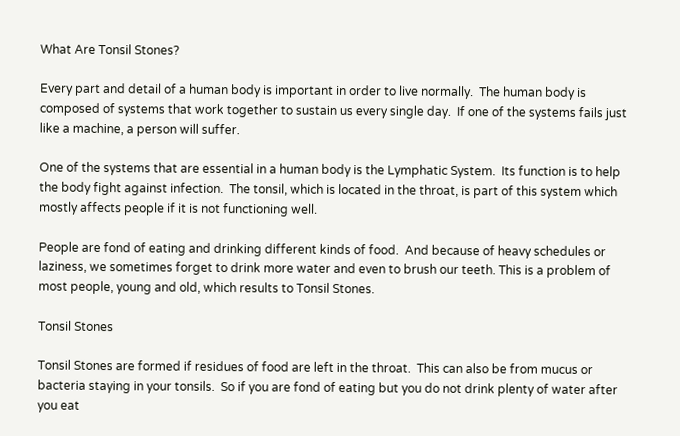What Are Tonsil Stones?

Every part and detail of a human body is important in order to live normally.  The human body is composed of systems that work together to sustain us every single day.  If one of the systems fails just like a machine, a person will suffer.

One of the systems that are essential in a human body is the Lymphatic System.  Its function is to help the body fight against infection.  The tonsil, which is located in the throat, is part of this system which mostly affects people if it is not functioning well.

People are fond of eating and drinking different kinds of food.  And because of heavy schedules or laziness, we sometimes forget to drink more water and even to brush our teeth. This is a problem of most people, young and old, which results to Tonsil Stones.

Tonsil Stones

Tonsil Stones are formed if residues of food are left in the throat.  This can also be from mucus or bacteria staying in your tonsils.  So if you are fond of eating but you do not drink plenty of water after you eat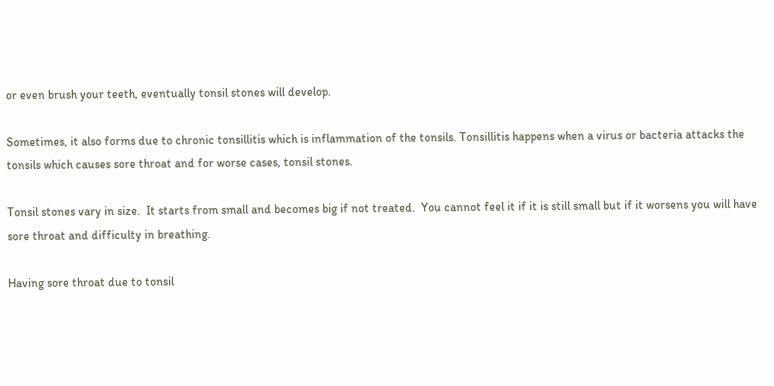or even brush your teeth, eventually tonsil stones will develop.

Sometimes, it also forms due to chronic tonsillitis which is inflammation of the tonsils. Tonsillitis happens when a virus or bacteria attacks the tonsils which causes sore throat and for worse cases, tonsil stones.

Tonsil stones vary in size.  It starts from small and becomes big if not treated.  You cannot feel it if it is still small but if it worsens you will have sore throat and difficulty in breathing.

Having sore throat due to tonsil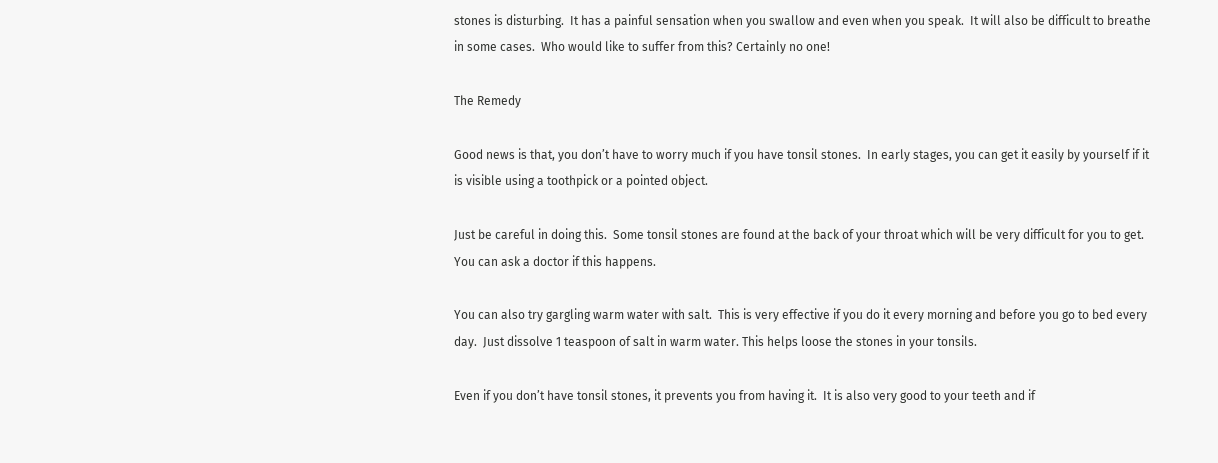stones is disturbing.  It has a painful sensation when you swallow and even when you speak.  It will also be difficult to breathe in some cases.  Who would like to suffer from this? Certainly no one!

The Remedy

Good news is that, you don’t have to worry much if you have tonsil stones.  In early stages, you can get it easily by yourself if it is visible using a toothpick or a pointed object.

Just be careful in doing this.  Some tonsil stones are found at the back of your throat which will be very difficult for you to get.  You can ask a doctor if this happens.

You can also try gargling warm water with salt.  This is very effective if you do it every morning and before you go to bed every day.  Just dissolve 1 teaspoon of salt in warm water. This helps loose the stones in your tonsils.

Even if you don’t have tonsil stones, it prevents you from having it.  It is also very good to your teeth and if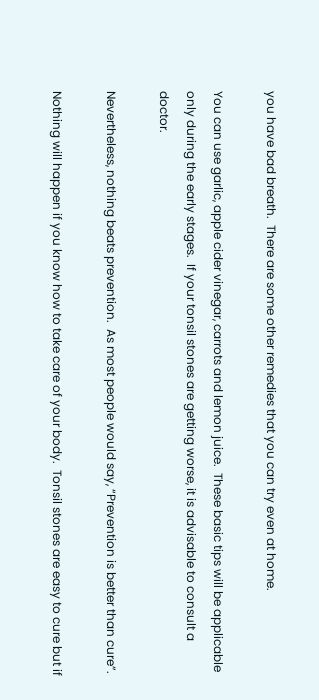you have bad breath.  There are some other remedies that you can try even at home.

You can use garlic, apple cider vinegar, carrots and lemon juice.  These basic tips will be applicable only during the early stages.  If your tonsil stones are getting worse, it is advisable to consult a doctor.

Nevertheless, nothing beats prevention.  As most people would say, “Prevention is better than cure”.

Nothing will happen if you know how to take care of your body.  Tonsil stones are easy to cure but if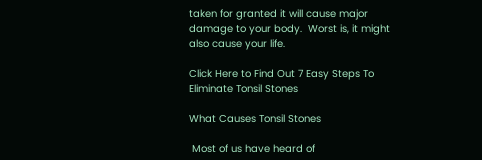taken for granted it will cause major damage to your body.  Worst is, it might also cause your life.

Click Here to Find Out 7 Easy Steps To Eliminate Tonsil Stones

What Causes Tonsil Stones

 Most of us have heard of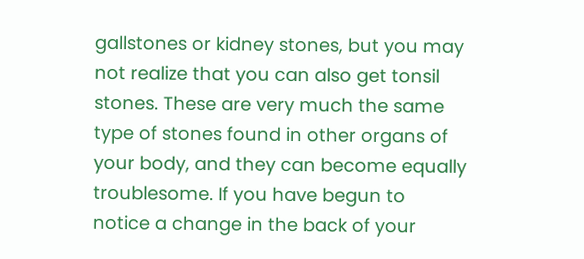gallstones or kidney stones, but you may not realize that you can also get tonsil stones. These are very much the same type of stones found in other organs of your body, and they can become equally troublesome. If you have begun to notice a change in the back of your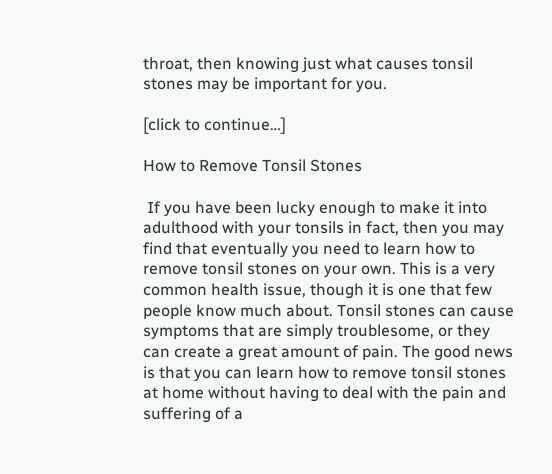throat, then knowing just what causes tonsil stones may be important for you.

[click to continue…]

How to Remove Tonsil Stones

 If you have been lucky enough to make it into adulthood with your tonsils in fact, then you may find that eventually you need to learn how to remove tonsil stones on your own. This is a very common health issue, though it is one that few people know much about. Tonsil stones can cause symptoms that are simply troublesome, or they can create a great amount of pain. The good news is that you can learn how to remove tonsil stones at home without having to deal with the pain and suffering of a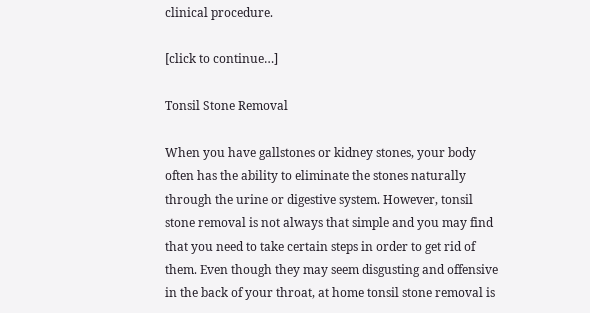clinical procedure.

[click to continue…]

Tonsil Stone Removal

When you have gallstones or kidney stones, your body often has the ability to eliminate the stones naturally through the urine or digestive system. However, tonsil stone removal is not always that simple and you may find that you need to take certain steps in order to get rid of them. Even though they may seem disgusting and offensive in the back of your throat, at home tonsil stone removal is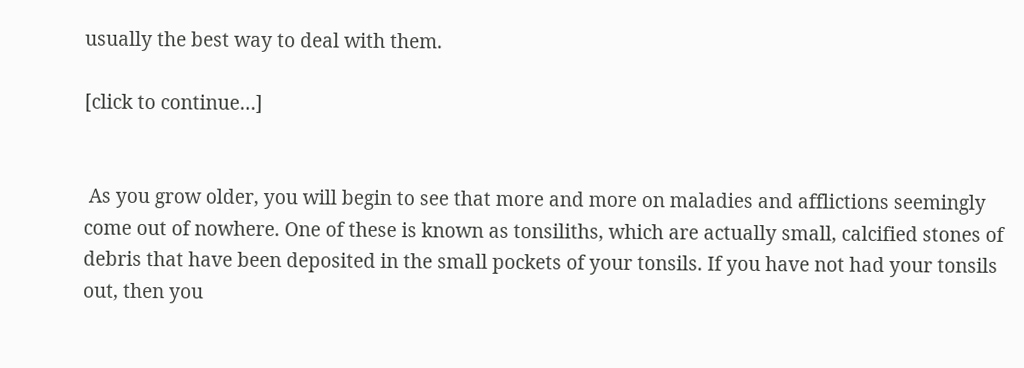usually the best way to deal with them.

[click to continue…]


 As you grow older, you will begin to see that more and more on maladies and afflictions seemingly come out of nowhere. One of these is known as tonsiliths, which are actually small, calcified stones of debris that have been deposited in the small pockets of your tonsils. If you have not had your tonsils out, then you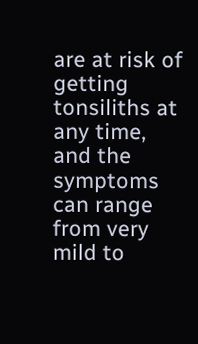are at risk of getting tonsiliths at any time, and the symptoms can range from very mild to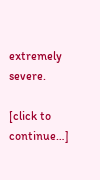extremely severe.

[click to continue…]